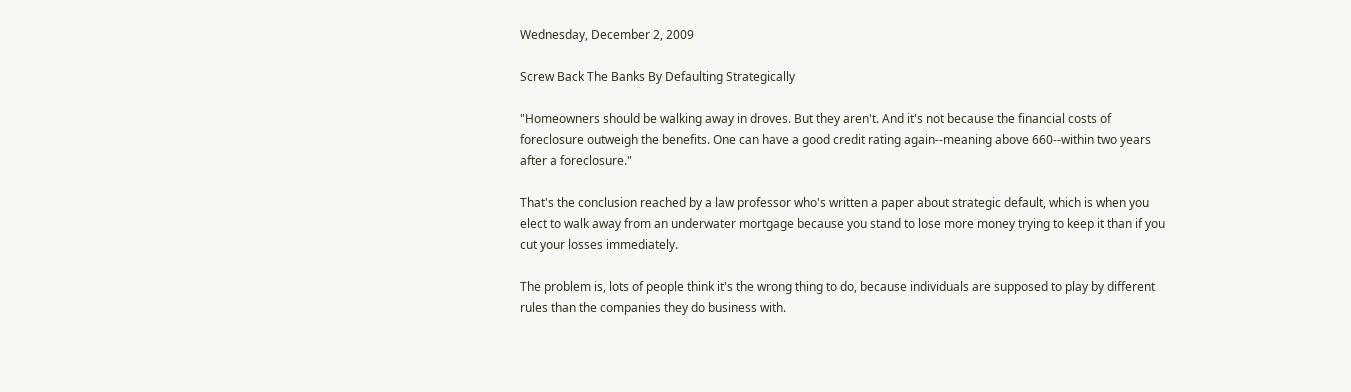Wednesday, December 2, 2009

Screw Back The Banks By Defaulting Strategically

"Homeowners should be walking away in droves. But they aren't. And it's not because the financial costs of foreclosure outweigh the benefits. One can have a good credit rating again--meaning above 660--within two years after a foreclosure."

That's the conclusion reached by a law professor who's written a paper about strategic default, which is when you elect to walk away from an underwater mortgage because you stand to lose more money trying to keep it than if you cut your losses immediately.

The problem is, lots of people think it's the wrong thing to do, because individuals are supposed to play by different rules than the companies they do business with.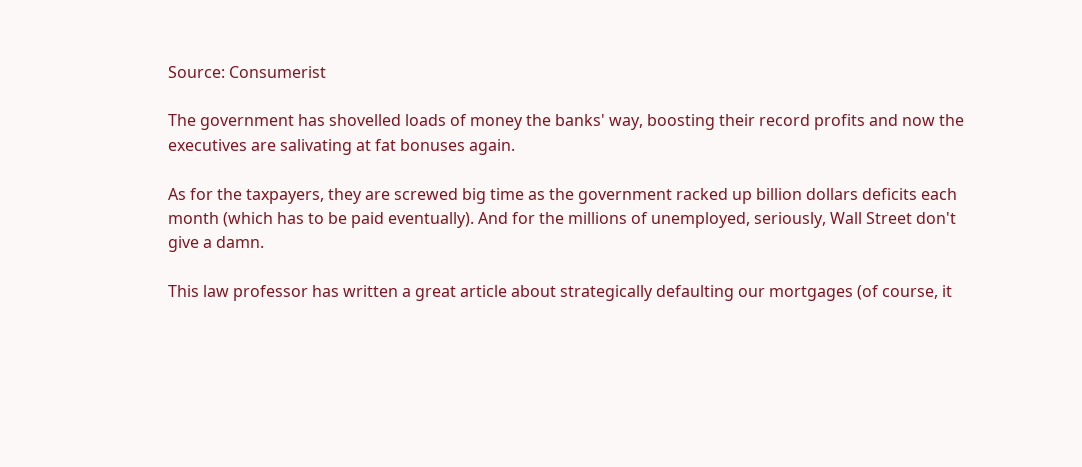Source: Consumerist

The government has shovelled loads of money the banks' way, boosting their record profits and now the executives are salivating at fat bonuses again.

As for the taxpayers, they are screwed big time as the government racked up billion dollars deficits each month (which has to be paid eventually). And for the millions of unemployed, seriously, Wall Street don't give a damn.

This law professor has written a great article about strategically defaulting our mortgages (of course, it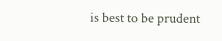is best to be prudent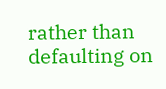rather than defaulting on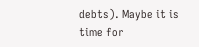debts). Maybe it is time for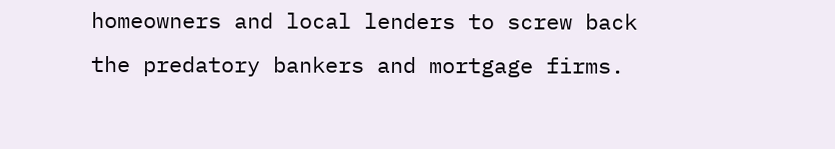homeowners and local lenders to screw back the predatory bankers and mortgage firms.